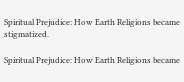Spiritual Prejudice: How Earth Religions became stigmatized.

Spiritual Prejudice: How Earth Religions became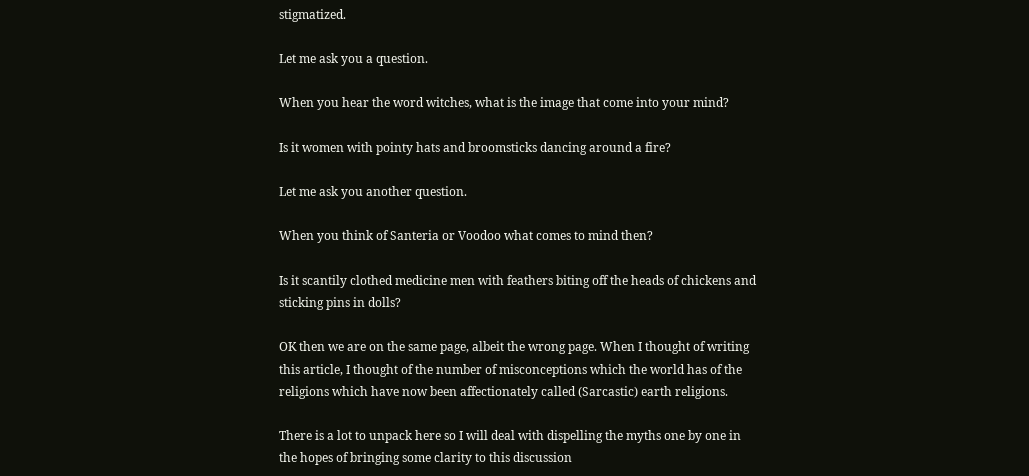stigmatized.

Let me ask you a question.

When you hear the word witches, what is the image that come into your mind?

Is it women with pointy hats and broomsticks dancing around a fire?

Let me ask you another question.

When you think of Santeria or Voodoo what comes to mind then?

Is it scantily clothed medicine men with feathers biting off the heads of chickens and sticking pins in dolls?

OK then we are on the same page, albeit the wrong page. When I thought of writing this article, I thought of the number of misconceptions which the world has of the religions which have now been affectionately called (Sarcastic) earth religions.

There is a lot to unpack here so I will deal with dispelling the myths one by one in the hopes of bringing some clarity to this discussion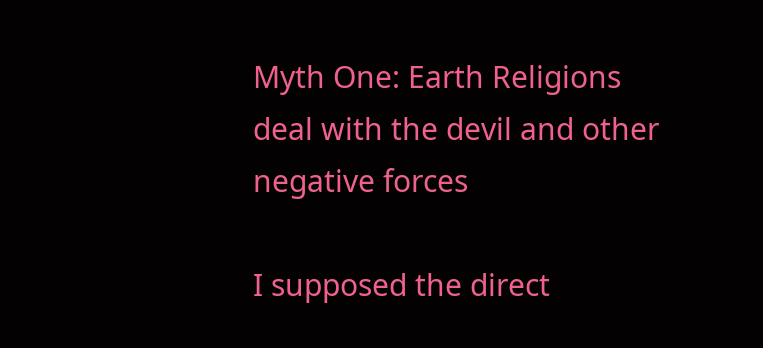Myth One: Earth Religions deal with the devil and other negative forces

I supposed the direct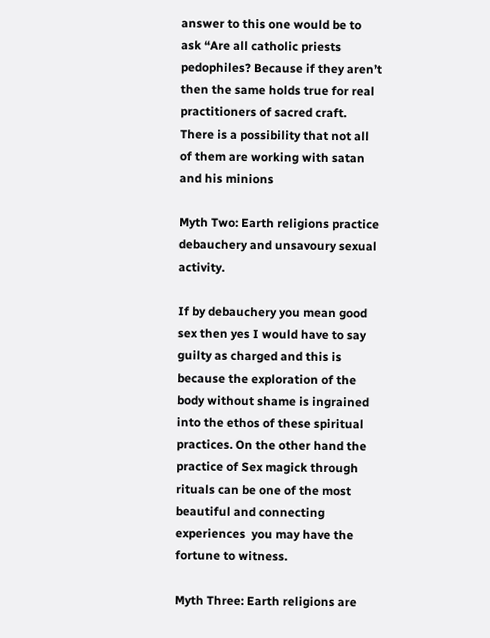answer to this one would be to ask “Are all catholic priests pedophiles? Because if they aren’t then the same holds true for real practitioners of sacred craft. There is a possibility that not all of them are working with satan and his minions

Myth Two: Earth religions practice debauchery and unsavoury sexual activity.

If by debauchery you mean good sex then yes I would have to say guilty as charged and this is because the exploration of the body without shame is ingrained into the ethos of these spiritual practices. On the other hand the practice of Sex magick through rituals can be one of the most beautiful and connecting experiences  you may have the fortune to witness.

Myth Three: Earth religions are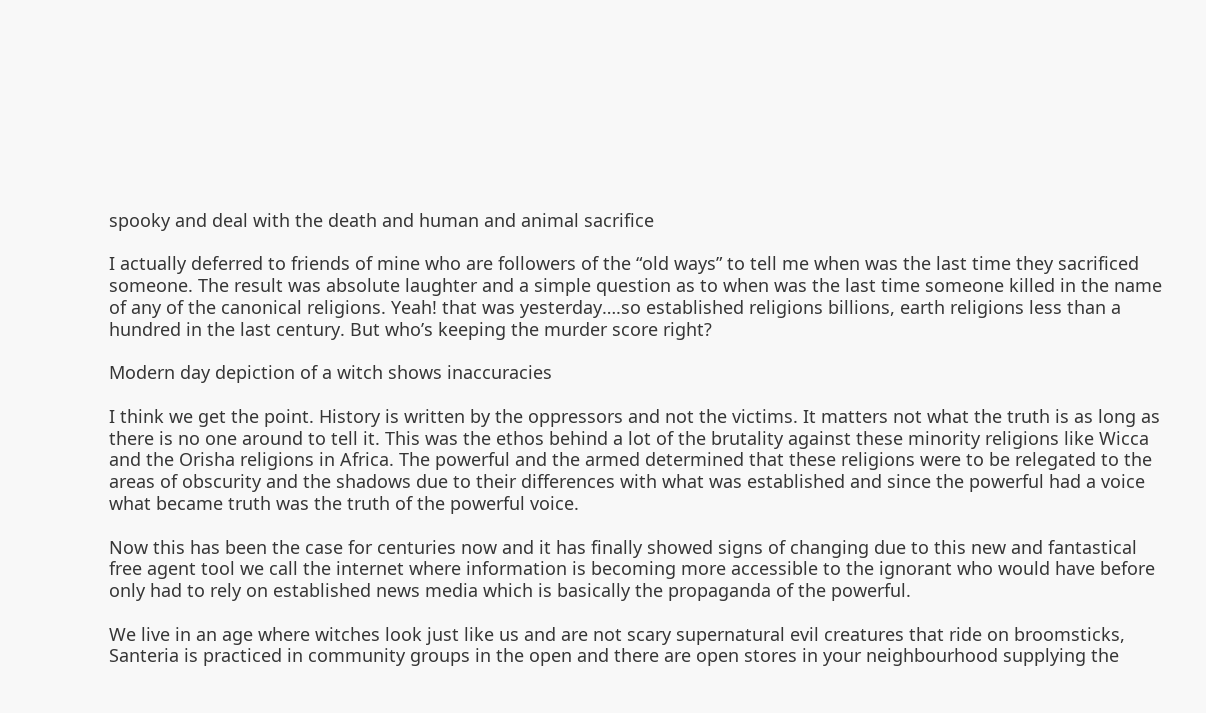spooky and deal with the death and human and animal sacrifice

I actually deferred to friends of mine who are followers of the “old ways” to tell me when was the last time they sacrificed  someone. The result was absolute laughter and a simple question as to when was the last time someone killed in the name of any of the canonical religions. Yeah! that was yesterday….so established religions billions, earth religions less than a hundred in the last century. But who’s keeping the murder score right?

Modern day depiction of a witch shows inaccuracies

I think we get the point. History is written by the oppressors and not the victims. It matters not what the truth is as long as there is no one around to tell it. This was the ethos behind a lot of the brutality against these minority religions like Wicca and the Orisha religions in Africa. The powerful and the armed determined that these religions were to be relegated to the areas of obscurity and the shadows due to their differences with what was established and since the powerful had a voice what became truth was the truth of the powerful voice.

Now this has been the case for centuries now and it has finally showed signs of changing due to this new and fantastical free agent tool we call the internet where information is becoming more accessible to the ignorant who would have before only had to rely on established news media which is basically the propaganda of the powerful.

We live in an age where witches look just like us and are not scary supernatural evil creatures that ride on broomsticks, Santeria is practiced in community groups in the open and there are open stores in your neighbourhood supplying the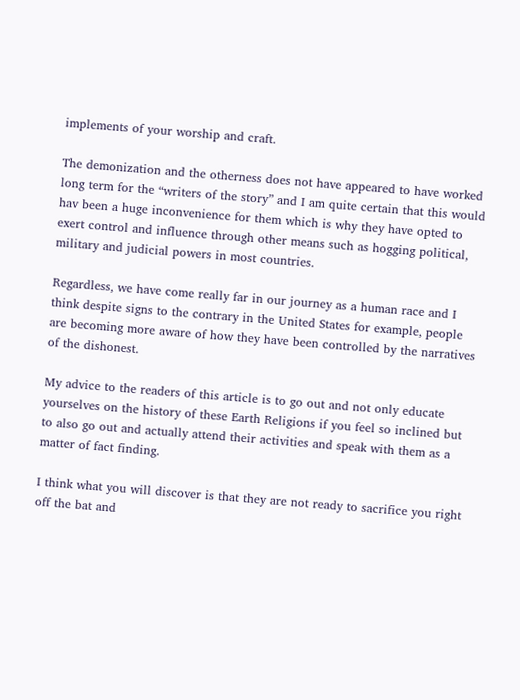implements of your worship and craft.

The demonization and the otherness does not have appeared to have worked long term for the “writers of the story” and I am quite certain that this would hav been a huge inconvenience for them which is why they have opted to exert control and influence through other means such as hogging political, military and judicial powers in most countries.

Regardless, we have come really far in our journey as a human race and I think despite signs to the contrary in the United States for example, people are becoming more aware of how they have been controlled by the narratives of the dishonest.

My advice to the readers of this article is to go out and not only educate yourselves on the history of these Earth Religions if you feel so inclined but to also go out and actually attend their activities and speak with them as a matter of fact finding.

I think what you will discover is that they are not ready to sacrifice you right off the bat and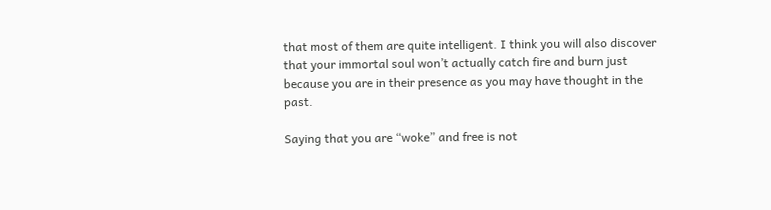that most of them are quite intelligent. I think you will also discover that your immortal soul won’t actually catch fire and burn just because you are in their presence as you may have thought in the past.

Saying that you are “woke” and free is not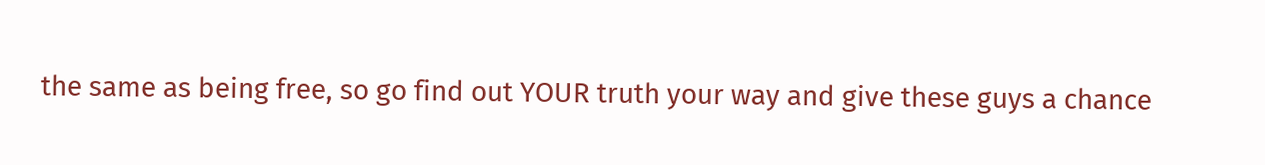the same as being free, so go find out YOUR truth your way and give these guys a chance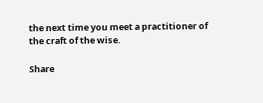the next time you meet a practitioner of the craft of the wise.

Share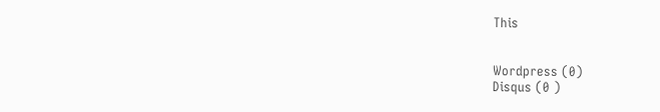This


Wordpress (0)
Disqus (0 )